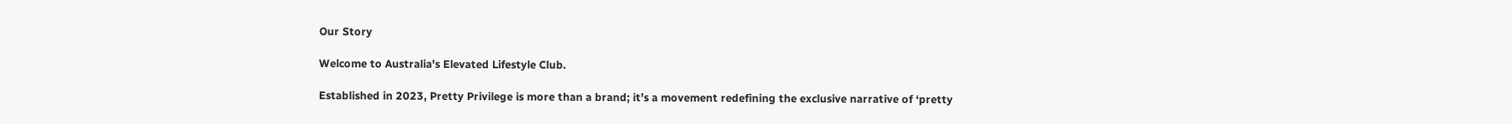Our Story

Welcome to Australia's Elevated Lifestyle Club.

Established in 2023, Pretty Privilege is more than a brand; it’s a movement redefining the exclusive narrative of ‘pretty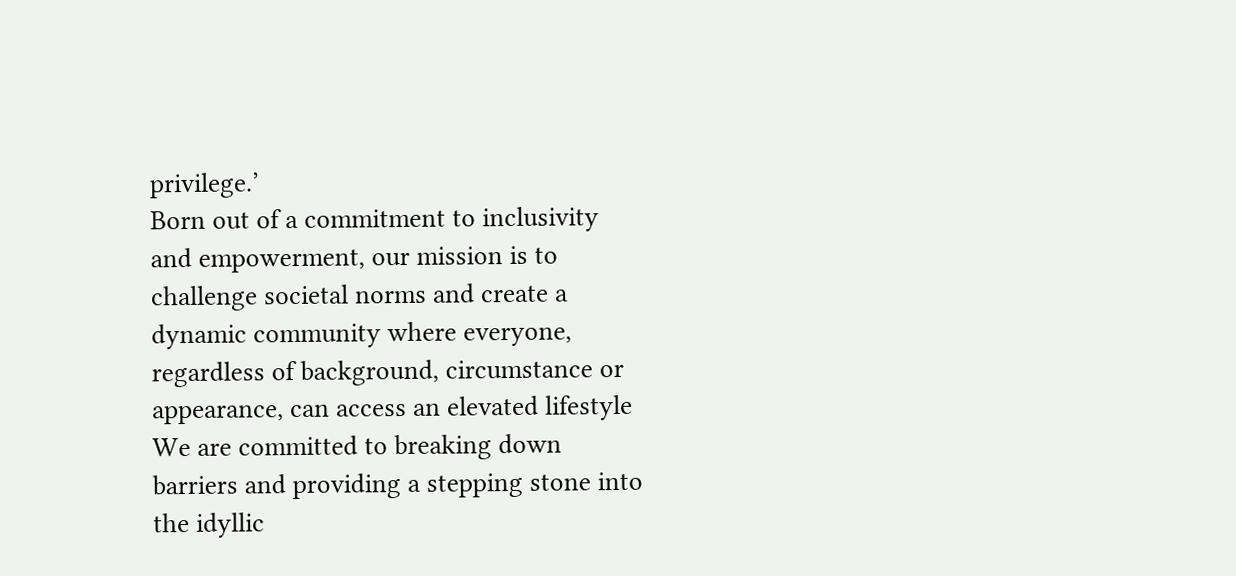privilege.’
Born out of a commitment to inclusivity and empowerment, our mission is to challenge societal norms and create a dynamic community where everyone, regardless of background, circumstance or appearance, can access an elevated lifestyle
We are committed to breaking down barriers and providing a stepping stone into the idyllic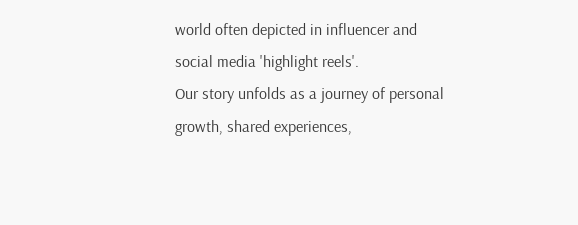world often depicted in influencer and social media 'highlight reels'.
Our story unfolds as a journey of personal growth, shared experiences,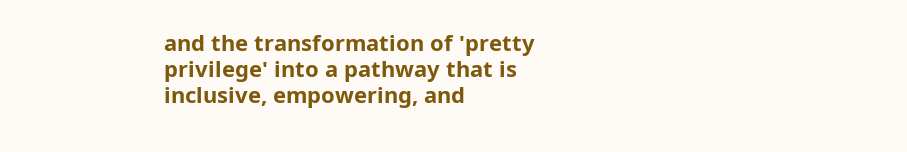and the transformation of 'pretty privilege' into a pathway that is inclusive, empowering, and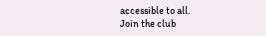accessible to all.
Join the club